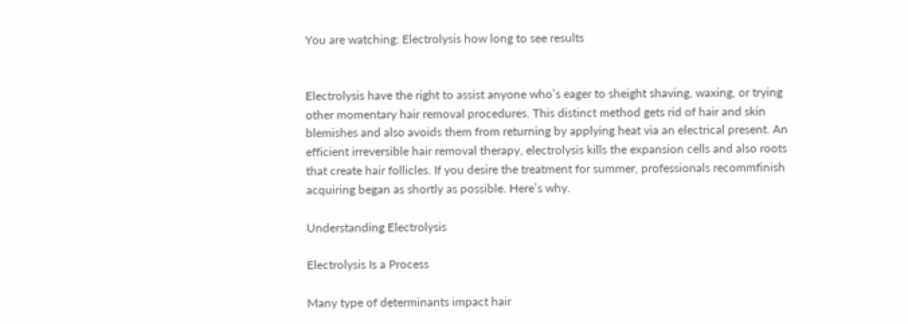You are watching: Electrolysis how long to see results


Electrolysis have the right to assist anyone who’s eager to sheight shaving, waxing, or trying other momentary hair removal procedures. This distinct method gets rid of hair and skin blemishes and also avoids them from returning by applying heat via an electrical present. An efficient irreversible hair removal therapy, electrolysis kills the expansion cells and also roots that create hair follicles. If you desire the treatment for summer, professionals recommfinish acquiring began as shortly as possible. Here’s why.

Understanding Electrolysis

Electrolysis Is a Process

Many type of determinants impact hair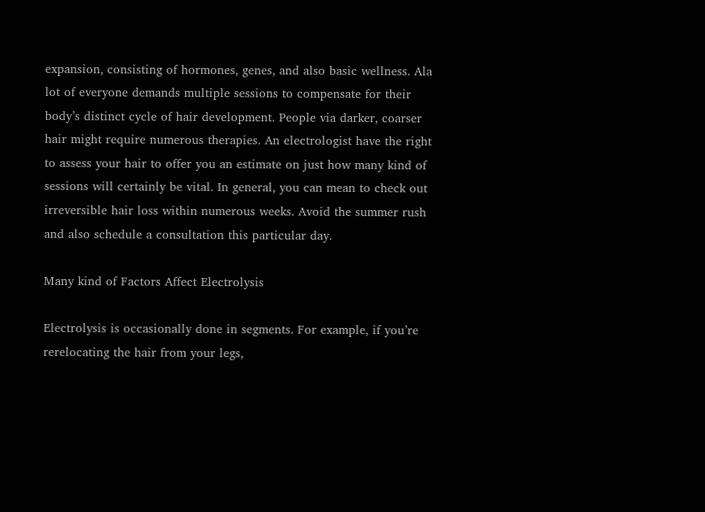expansion, consisting of hormones, genes, and also basic wellness. Ala lot of everyone demands multiple sessions to compensate for their body’s distinct cycle of hair development. People via darker, coarser hair might require numerous therapies. An electrologist have the right to assess your hair to offer you an estimate on just how many kind of sessions will certainly be vital. In general, you can mean to check out irreversible hair loss within numerous weeks. Avoid the summer rush and also schedule a consultation this particular day.

Many kind of Factors Affect Electrolysis

Electrolysis is occasionally done in segments. For example, if you’re rerelocating the hair from your legs,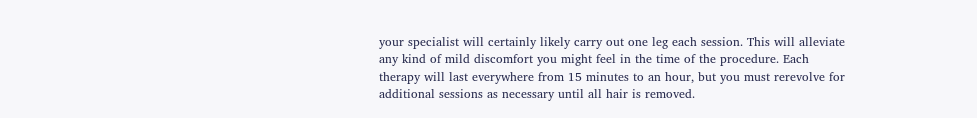your specialist will certainly likely carry out one leg each session. This will alleviate any kind of mild discomfort you might feel in the time of the procedure. Each therapy will last everywhere from 15 minutes to an hour, but you must rerevolve for additional sessions as necessary until all hair is removed.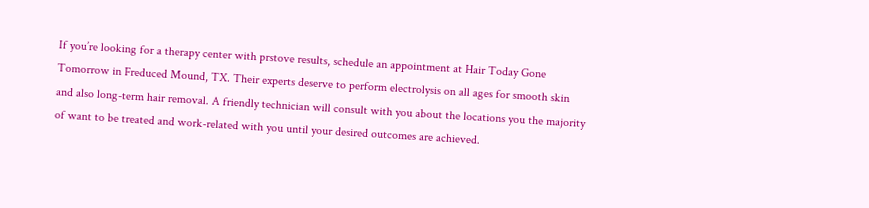If you’re looking for a therapy center with prstove results, schedule an appointment at Hair Today Gone Tomorrow in Freduced Mound, TX. Their experts deserve to perform electrolysis on all ages for smooth skin and also long-term hair removal. A friendly technician will consult with you about the locations you the majority of want to be treated and work-related with you until your desired outcomes are achieved.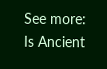See more: Is Ancient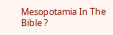Mesopotamia In The Bible ?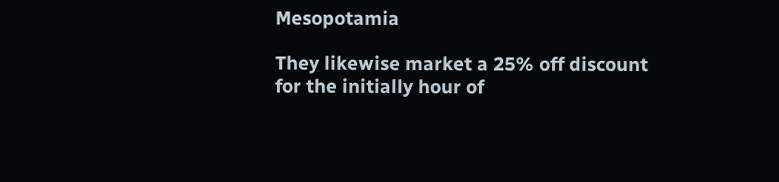Mesopotamia

They likewise market a 25% off discount for the initially hour of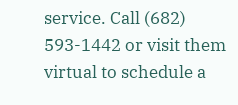service. Call (682) 593-1442 or visit them virtual to schedule a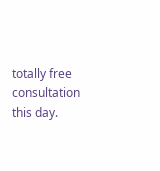totally free consultation this day.